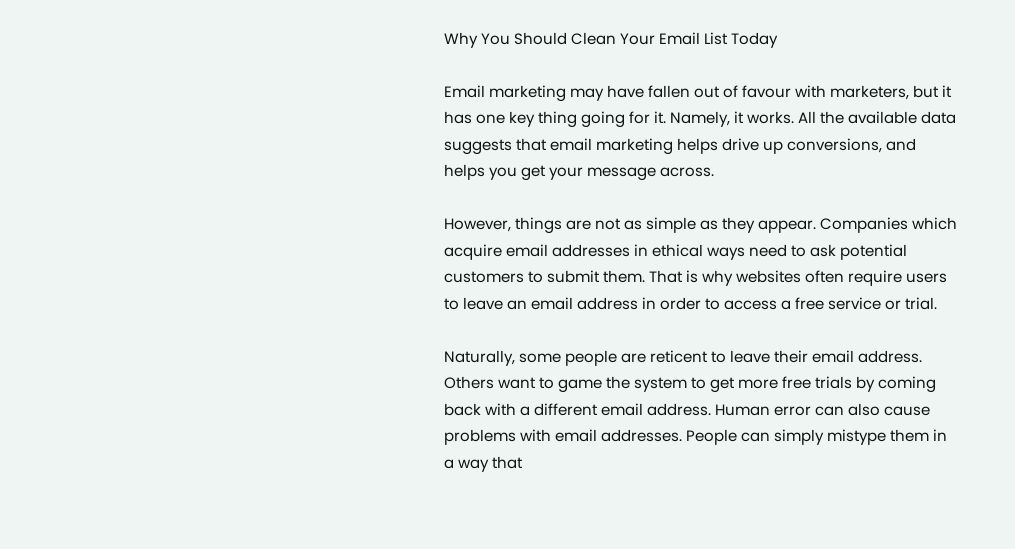Why You Should Clean Your Email List Today

Email marketing may have fallen out of favour with marketers, but it has one key thing going for it. Namely, it works. All the available data suggests that email marketing helps drive up conversions, and helps you get your message across.

However, things are not as simple as they appear. Companies which acquire email addresses in ethical ways need to ask potential customers to submit them. That is why websites often require users to leave an email address in order to access a free service or trial.

Naturally, some people are reticent to leave their email address. Others want to game the system to get more free trials by coming back with a different email address. Human error can also cause problems with email addresses. People can simply mistype them in a way that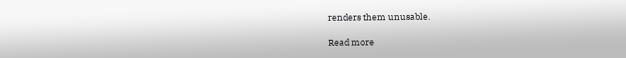renders them unusable.

Read more